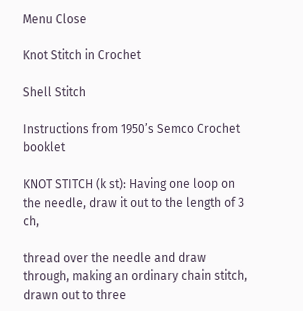Menu Close

Knot Stitch in Crochet

Shell Stitch

Instructions from 1950’s Semco Crochet booklet

KNOT STITCH (k st): Having one loop on the needle, draw it out to the length of 3 ch,

thread over the needle and draw through, making an ordinary chain stitch, drawn out to three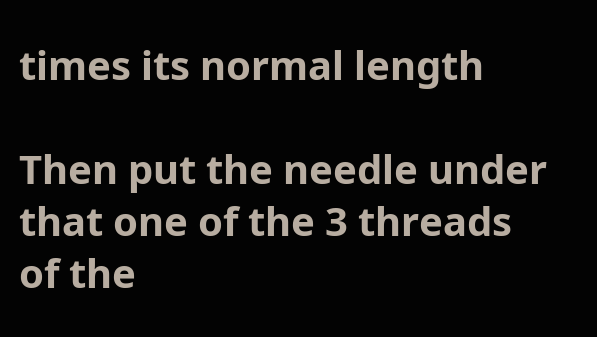times its normal length

Then put the needle under that one of the 3 threads of the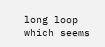long loop which seems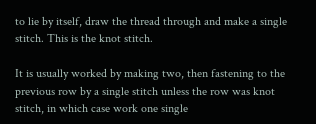to lie by itself, draw the thread through and make a single stitch. This is the knot stitch.

It is usually worked by making two, then fastening to the previous row by a single stitch unless the row was knot stitch, in which case work one single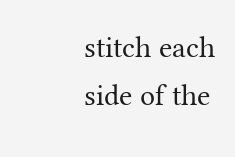stitch each side of the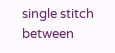single stitch between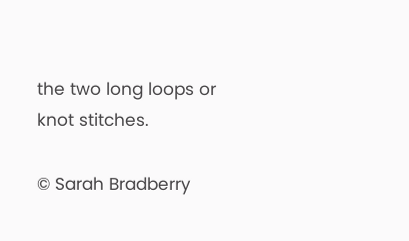the two long loops or knot stitches.

© Sarah Bradberry